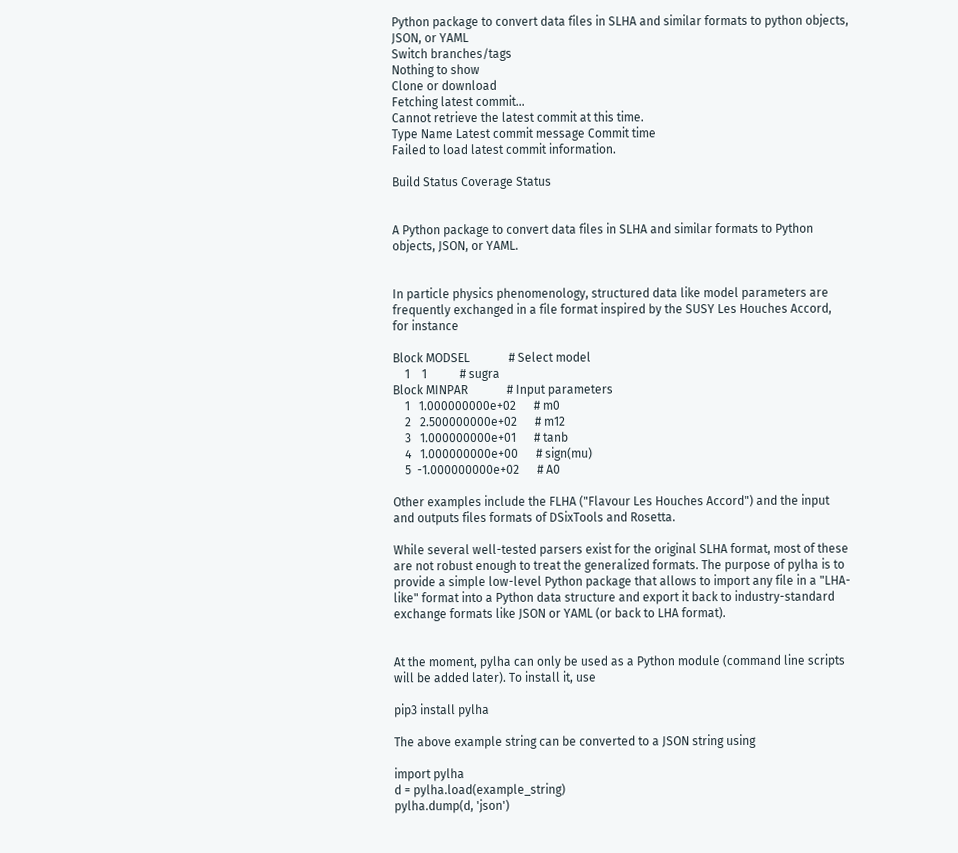Python package to convert data files in SLHA and similar formats to python objects, JSON, or YAML
Switch branches/tags
Nothing to show
Clone or download
Fetching latest commit…
Cannot retrieve the latest commit at this time.
Type Name Latest commit message Commit time
Failed to load latest commit information.

Build Status Coverage Status


A Python package to convert data files in SLHA and similar formats to Python objects, JSON, or YAML.


In particle physics phenomenology, structured data like model parameters are frequently exchanged in a file format inspired by the SUSY Les Houches Accord, for instance

Block MODSEL             # Select model
    1    1           # sugra
Block MINPAR             # Input parameters
    1   1.000000000e+02      # m0
    2   2.500000000e+02      # m12
    3   1.000000000e+01      # tanb
    4   1.000000000e+00      # sign(mu)
    5  -1.000000000e+02      # A0

Other examples include the FLHA ("Flavour Les Houches Accord") and the input and outputs files formats of DSixTools and Rosetta.

While several well-tested parsers exist for the original SLHA format, most of these are not robust enough to treat the generalized formats. The purpose of pylha is to provide a simple low-level Python package that allows to import any file in a "LHA-like" format into a Python data structure and export it back to industry-standard exchange formats like JSON or YAML (or back to LHA format).


At the moment, pylha can only be used as a Python module (command line scripts will be added later). To install it, use

pip3 install pylha

The above example string can be converted to a JSON string using

import pylha
d = pylha.load(example_string)
pylha.dump(d, 'json')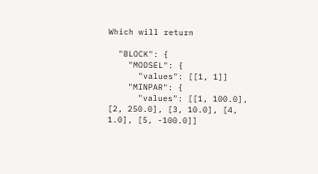Which will return

  "BLOCK": {
    "MODSEL": {
      "values": [[1, 1]]
    "MINPAR": {
      "values": [[1, 100.0], [2, 250.0], [3, 10.0], [4, 1.0], [5, -100.0]]